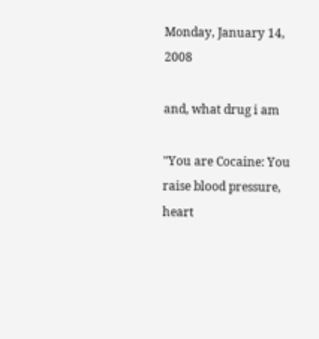Monday, January 14, 2008

and, what drug i am

"You are Cocaine: You raise blood pressure, heart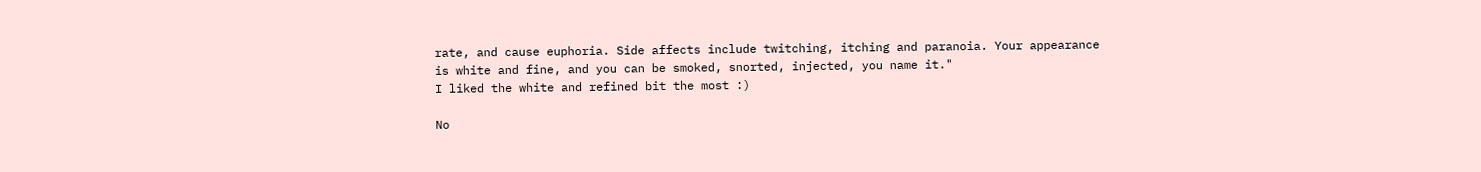rate, and cause euphoria. Side affects include twitching, itching and paranoia. Your appearance is white and fine, and you can be smoked, snorted, injected, you name it."
I liked the white and refined bit the most :)

No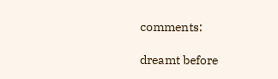comments:

dreamt before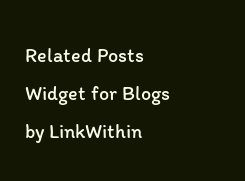Related Posts Widget for Blogs by LinkWithin